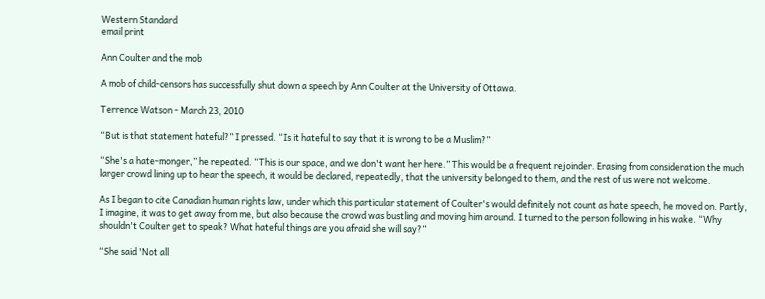Western Standard
email print

Ann Coulter and the mob

A mob of child-censors has successfully shut down a speech by Ann Coulter at the University of Ottawa.

Terrence Watson - March 23, 2010

“But is that statement hateful?” I pressed. “Is it hateful to say that it is wrong to be a Muslim?”

“She's a hate-monger,” he repeated. “This is our space, and we don't want her here.” This would be a frequent rejoinder. Erasing from consideration the much larger crowd lining up to hear the speech, it would be declared, repeatedly, that the university belonged to them, and the rest of us were not welcome.

As I began to cite Canadian human rights law, under which this particular statement of Coulter's would definitely not count as hate speech, he moved on. Partly, I imagine, it was to get away from me, but also because the crowd was bustling and moving him around. I turned to the person following in his wake. “Why shouldn't Coulter get to speak? What hateful things are you afraid she will say?”

“She said 'Not all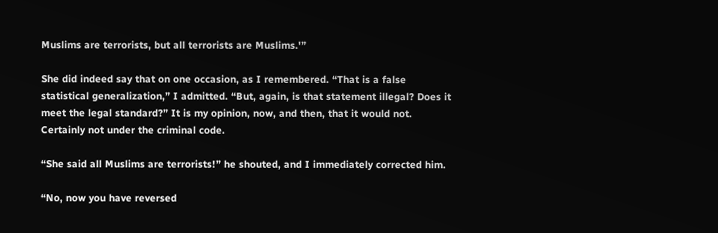Muslims are terrorists, but all terrorists are Muslims.'”

She did indeed say that on one occasion, as I remembered. “That is a false statistical generalization,” I admitted. “But, again, is that statement illegal? Does it meet the legal standard?” It is my opinion, now, and then, that it would not. Certainly not under the criminal code.

“She said all Muslims are terrorists!” he shouted, and I immediately corrected him.

“No, now you have reversed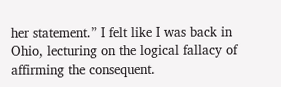her statement.” I felt like I was back in Ohio, lecturing on the logical fallacy of affirming the consequent.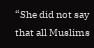“She did not say that all Muslims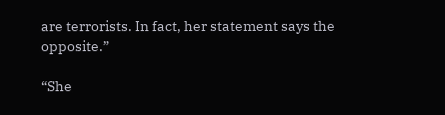are terrorists. In fact, her statement says the opposite.”

“She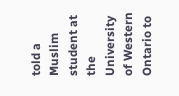told a Muslim student at the University of Western Ontario to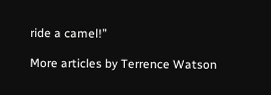ride a camel!”

More articles by Terrence Watson